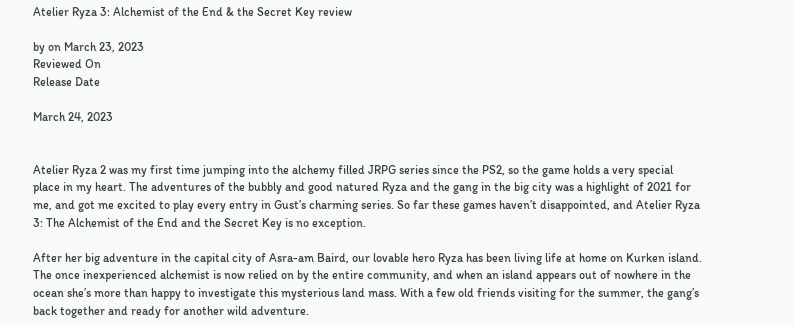Atelier Ryza 3: Alchemist of the End & the Secret Key review

by on March 23, 2023
Reviewed On
Release Date

March 24, 2023


Atelier Ryza 2 was my first time jumping into the alchemy filled JRPG series since the PS2, so the game holds a very special place in my heart. The adventures of the bubbly and good natured Ryza and the gang in the big city was a highlight of 2021 for me, and got me excited to play every entry in Gust’s charming series. So far these games haven’t disappointed, and Atelier Ryza 3: The Alchemist of the End and the Secret Key is no exception.

After her big adventure in the capital city of Asra-am Baird, our lovable hero Ryza has been living life at home on Kurken island. The once inexperienced alchemist is now relied on by the entire community, and when an island appears out of nowhere in the ocean she’s more than happy to investigate this mysterious land mass. With a few old friends visiting for the summer, the gang’s back together and ready for another wild adventure.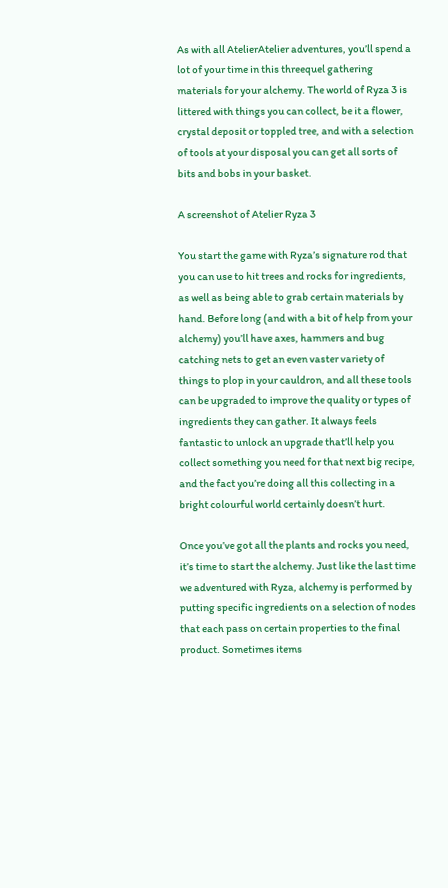As with all AtelierAtelier adventures, you’ll spend a lot of your time in this threequel gathering materials for your alchemy. The world of Ryza 3 is littered with things you can collect, be it a flower, crystal deposit or toppled tree, and with a selection of tools at your disposal you can get all sorts of bits and bobs in your basket.

A screenshot of Atelier Ryza 3

You start the game with Ryza’s signature rod that you can use to hit trees and rocks for ingredients, as well as being able to grab certain materials by hand. Before long (and with a bit of help from your alchemy) you’ll have axes, hammers and bug catching nets to get an even vaster variety of things to plop in your cauldron, and all these tools can be upgraded to improve the quality or types of ingredients they can gather. It always feels fantastic to unlock an upgrade that’ll help you collect something you need for that next big recipe, and the fact you’re doing all this collecting in a bright colourful world certainly doesn’t hurt.

Once you’ve got all the plants and rocks you need, it’s time to start the alchemy. Just like the last time we adventured with Ryza, alchemy is performed by putting specific ingredients on a selection of nodes that each pass on certain properties to the final product. Sometimes items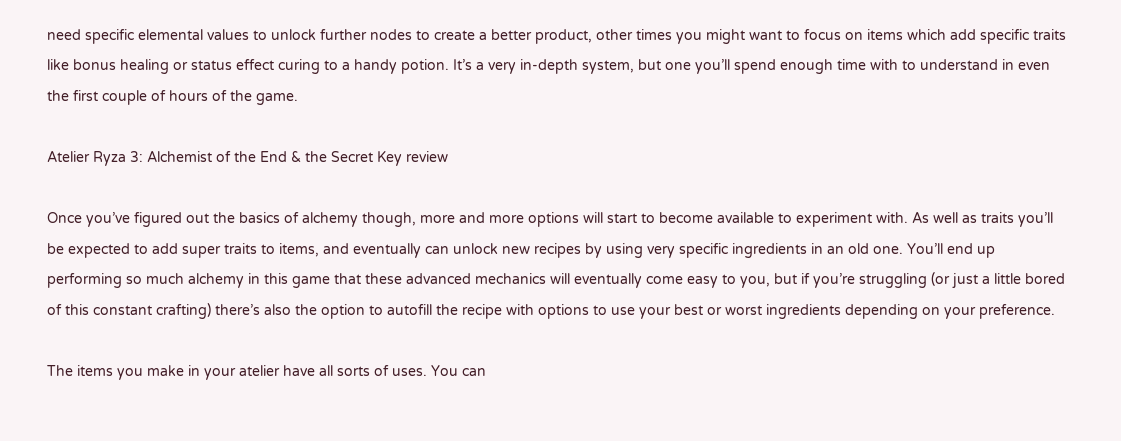need specific elemental values to unlock further nodes to create a better product, other times you might want to focus on items which add specific traits like bonus healing or status effect curing to a handy potion. It’s a very in-depth system, but one you’ll spend enough time with to understand in even the first couple of hours of the game.

Atelier Ryza 3: Alchemist of the End & the Secret Key review

Once you’ve figured out the basics of alchemy though, more and more options will start to become available to experiment with. As well as traits you’ll be expected to add super traits to items, and eventually can unlock new recipes by using very specific ingredients in an old one. You’ll end up performing so much alchemy in this game that these advanced mechanics will eventually come easy to you, but if you’re struggling (or just a little bored of this constant crafting) there’s also the option to autofill the recipe with options to use your best or worst ingredients depending on your preference.

The items you make in your atelier have all sorts of uses. You can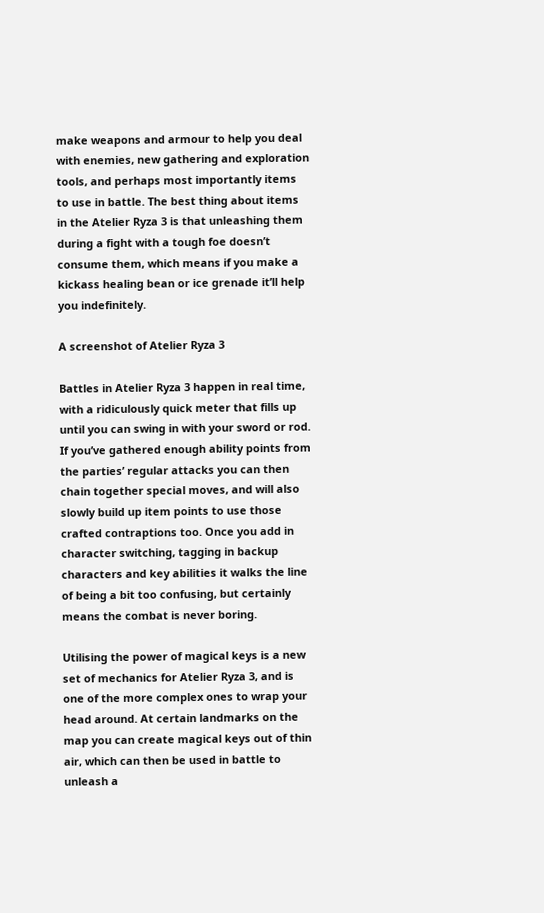make weapons and armour to help you deal with enemies, new gathering and exploration tools, and perhaps most importantly items to use in battle. The best thing about items in the Atelier Ryza 3 is that unleashing them during a fight with a tough foe doesn’t consume them, which means if you make a kickass healing bean or ice grenade it’ll help you indefinitely.

A screenshot of Atelier Ryza 3

Battles in Atelier Ryza 3 happen in real time, with a ridiculously quick meter that fills up until you can swing in with your sword or rod. If you’ve gathered enough ability points from the parties’ regular attacks you can then chain together special moves, and will also slowly build up item points to use those crafted contraptions too. Once you add in character switching, tagging in backup characters and key abilities it walks the line of being a bit too confusing, but certainly means the combat is never boring.

Utilising the power of magical keys is a new set of mechanics for Atelier Ryza 3, and is one of the more complex ones to wrap your head around. At certain landmarks on the map you can create magical keys out of thin air, which can then be used in battle to unleash a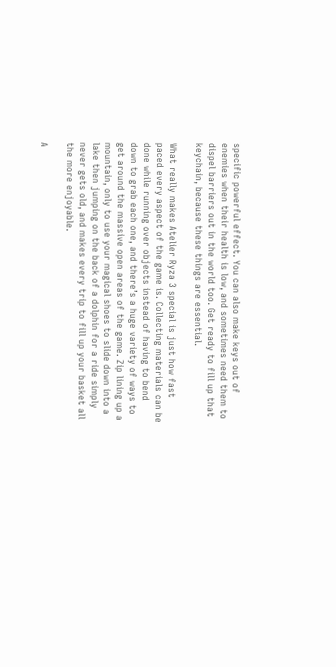specific powerful effect. You can also make keys out of enemies when their health is low, and sometimes need them to dispel barriers out in the world too. Get ready to fill up that keychain, because these things are essential.

What really makes Atelier Ryza 3 special is just how fast paced every aspect of the game is. Collecting materials can be done while running over objects instead of having to bend down to grab each one, and there’s a huge variety of ways to get around the massive open areas of the game. Zip lining up a mountain, only to use your magical shoes to slide down into a lake then jumping on the back of a dolphin for a ride simply never gets old, and makes every trip to fill up your basket all the more enjoyable.

A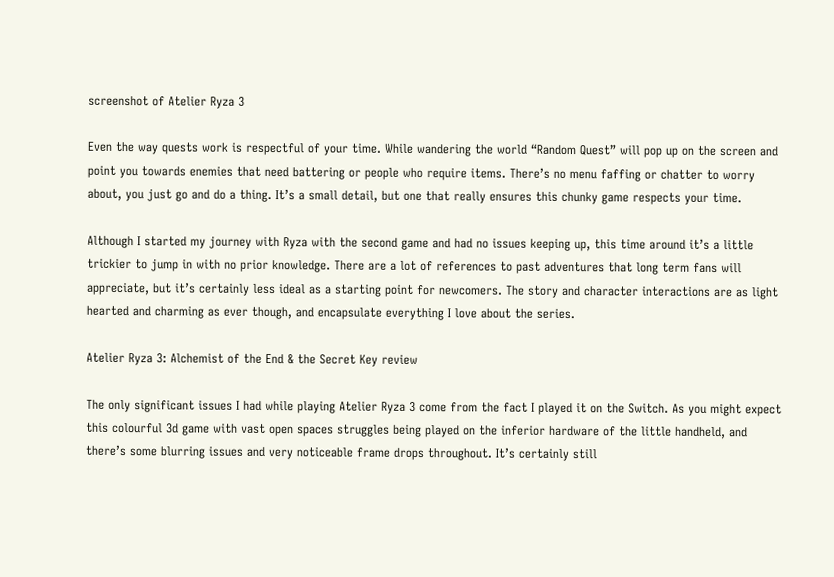screenshot of Atelier Ryza 3

Even the way quests work is respectful of your time. While wandering the world “Random Quest” will pop up on the screen and point you towards enemies that need battering or people who require items. There’s no menu faffing or chatter to worry about, you just go and do a thing. It’s a small detail, but one that really ensures this chunky game respects your time.

Although I started my journey with Ryza with the second game and had no issues keeping up, this time around it’s a little trickier to jump in with no prior knowledge. There are a lot of references to past adventures that long term fans will appreciate, but it’s certainly less ideal as a starting point for newcomers. The story and character interactions are as light hearted and charming as ever though, and encapsulate everything I love about the series.

Atelier Ryza 3: Alchemist of the End & the Secret Key review

The only significant issues I had while playing Atelier Ryza 3 come from the fact I played it on the Switch. As you might expect this colourful 3d game with vast open spaces struggles being played on the inferior hardware of the little handheld, and there’s some blurring issues and very noticeable frame drops throughout. It’s certainly still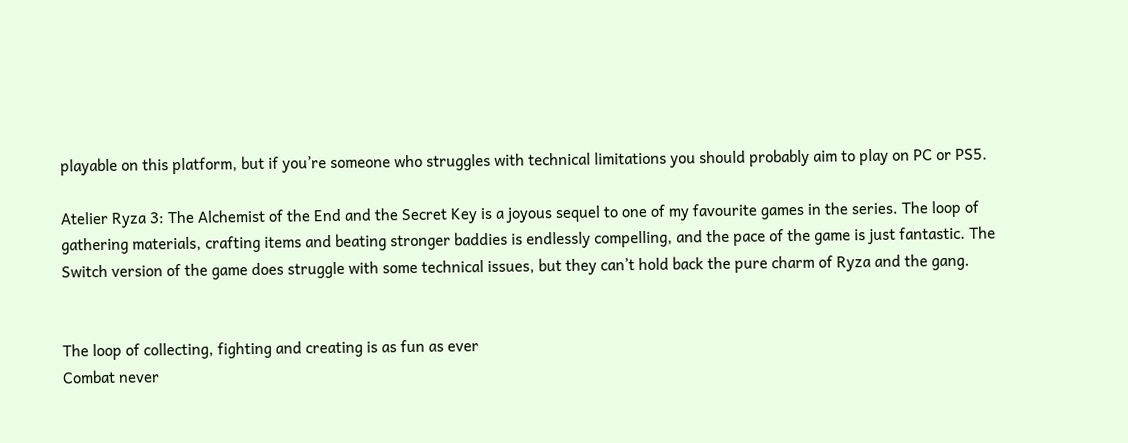playable on this platform, but if you’re someone who struggles with technical limitations you should probably aim to play on PC or PS5.

Atelier Ryza 3: The Alchemist of the End and the Secret Key is a joyous sequel to one of my favourite games in the series. The loop of gathering materials, crafting items and beating stronger baddies is endlessly compelling, and the pace of the game is just fantastic. The Switch version of the game does struggle with some technical issues, but they can’t hold back the pure charm of Ryza and the gang.


The loop of collecting, fighting and creating is as fun as ever
Combat never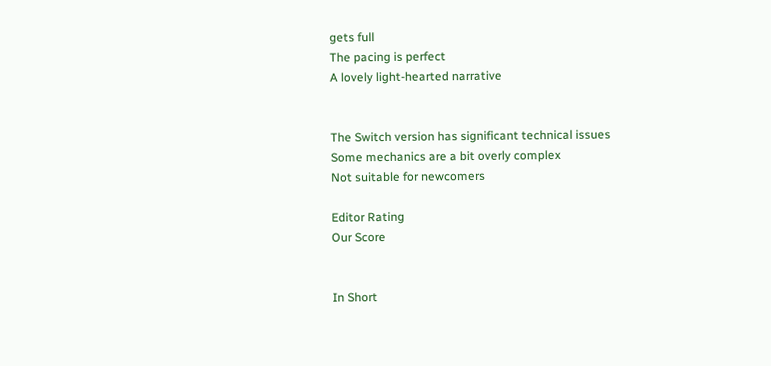gets full
The pacing is perfect
A lovely light-hearted narrative


The Switch version has significant technical issues
Some mechanics are a bit overly complex
Not suitable for newcomers

Editor Rating
Our Score


In Short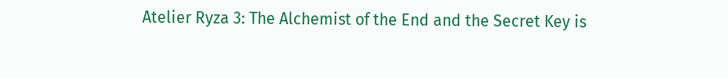Atelier Ryza 3: The Alchemist of the End and the Secret Key is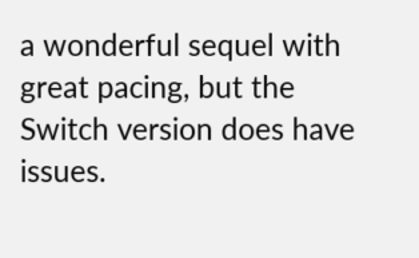a wonderful sequel with great pacing, but the Switch version does have issues.